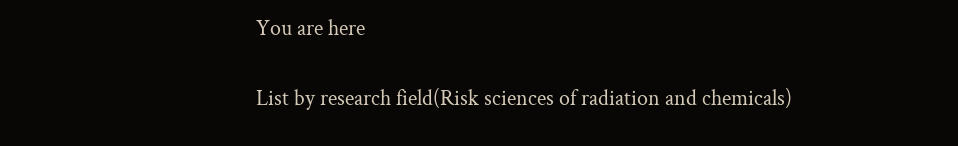You are here

List by research field(Risk sciences of radiation and chemicals)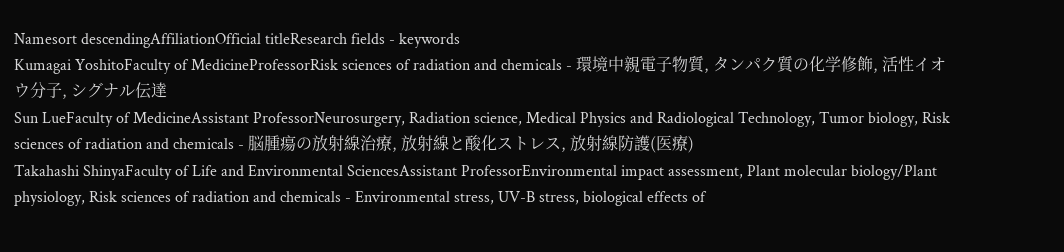Namesort descendingAffiliationOfficial titleResearch fields - keywords
Kumagai YoshitoFaculty of MedicineProfessorRisk sciences of radiation and chemicals - 環境中親電子物質, タンパク質の化学修飾, 活性イオウ分子, シグナル伝達
Sun LueFaculty of MedicineAssistant ProfessorNeurosurgery, Radiation science, Medical Physics and Radiological Technology, Tumor biology, Risk sciences of radiation and chemicals - 脳腫瘍の放射線治療, 放射線と酸化ストレス, 放射線防護(医療)
Takahashi ShinyaFaculty of Life and Environmental SciencesAssistant ProfessorEnvironmental impact assessment, Plant molecular biology/Plant physiology, Risk sciences of radiation and chemicals - Environmental stress, UV-B stress, biological effects of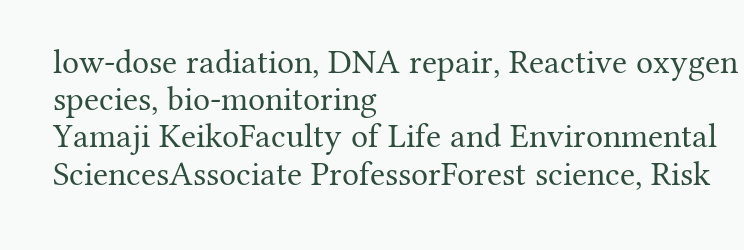low-dose radiation, DNA repair, Reactive oxygen species, bio-monitoring
Yamaji KeikoFaculty of Life and Environmental SciencesAssociate ProfessorForest science, Risk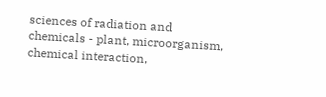sciences of radiation and chemicals - plant, microorganism, chemical interaction,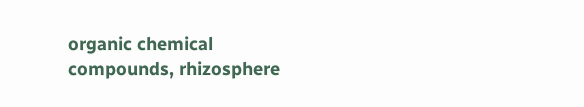organic chemical compounds, rhizosphere